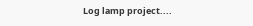Log lamp project....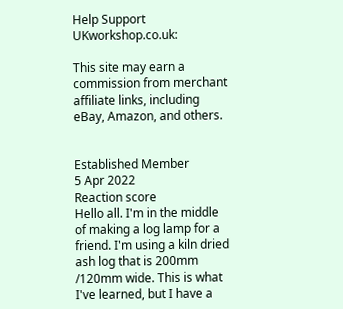Help Support UKworkshop.co.uk:

This site may earn a commission from merchant affiliate links, including eBay, Amazon, and others.


Established Member
5 Apr 2022
Reaction score
Hello all. I'm in the middle of making a log lamp for a friend. I'm using a kiln dried ash log that is 200mm /120mm wide. This is what I've learned, but I have a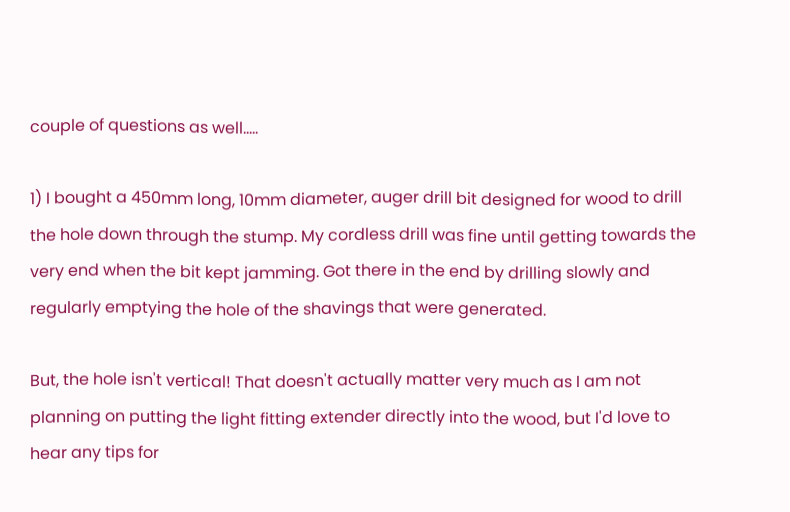couple of questions as well.....

1) I bought a 450mm long, 10mm diameter, auger drill bit designed for wood to drill the hole down through the stump. My cordless drill was fine until getting towards the very end when the bit kept jamming. Got there in the end by drilling slowly and regularly emptying the hole of the shavings that were generated.

But, the hole isn't vertical! That doesn't actually matter very much as I am not planning on putting the light fitting extender directly into the wood, but I'd love to hear any tips for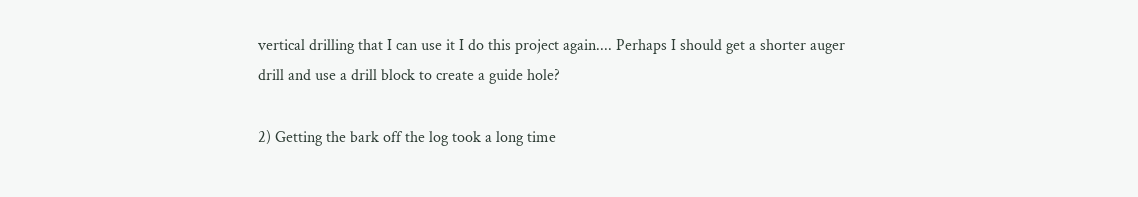vertical drilling that I can use it I do this project again.... Perhaps I should get a shorter auger drill and use a drill block to create a guide hole?

2) Getting the bark off the log took a long time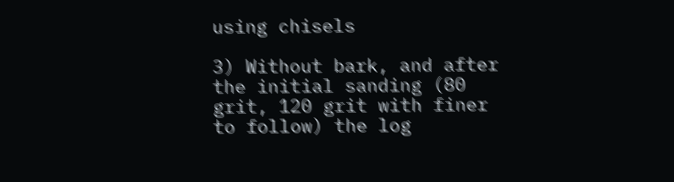using chisels

3) Without bark, and after the initial sanding (80 grit, 120 grit with finer to follow) the log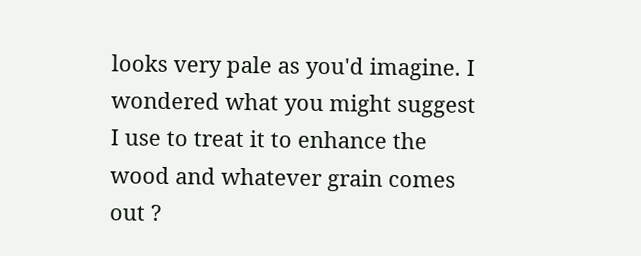looks very pale as you'd imagine. I wondered what you might suggest I use to treat it to enhance the wood and whatever grain comes out ?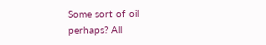Some sort of oil perhaps? All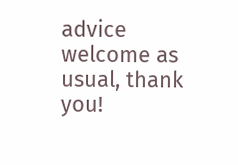advice welcome as usual, thank you!